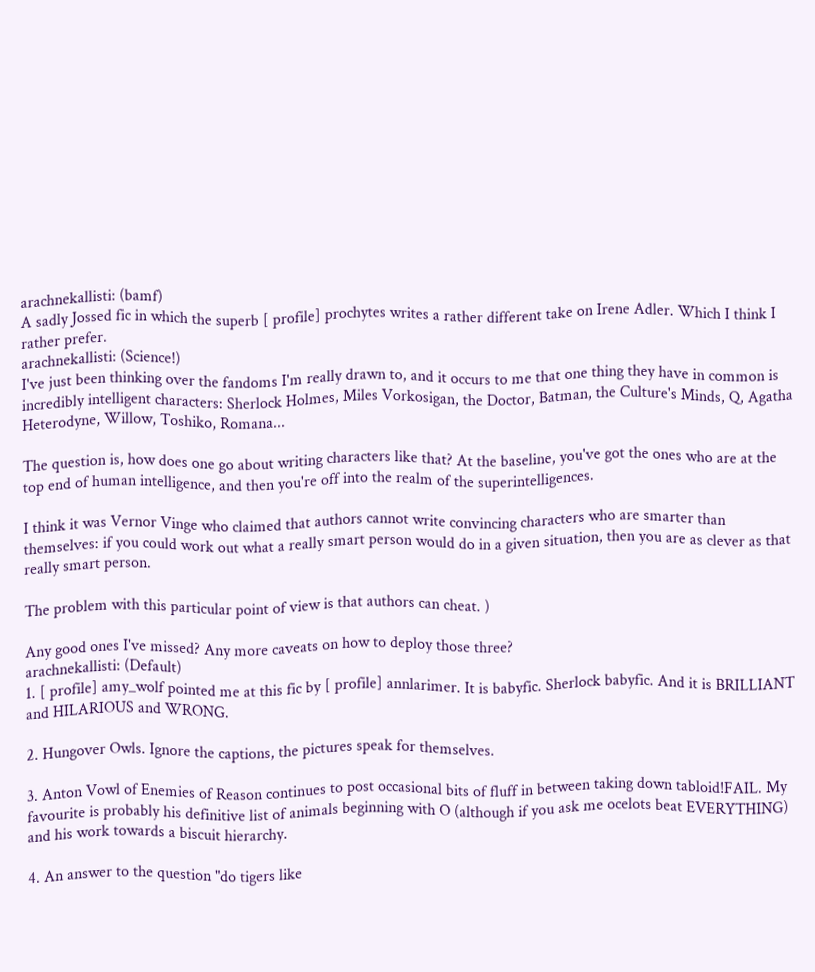arachnekallisti: (bamf)
A sadly Jossed fic in which the superb [ profile] prochytes writes a rather different take on Irene Adler. Which I think I rather prefer.
arachnekallisti: (Science!)
I've just been thinking over the fandoms I'm really drawn to, and it occurs to me that one thing they have in common is incredibly intelligent characters: Sherlock Holmes, Miles Vorkosigan, the Doctor, Batman, the Culture's Minds, Q, Agatha Heterodyne, Willow, Toshiko, Romana...

The question is, how does one go about writing characters like that? At the baseline, you've got the ones who are at the top end of human intelligence, and then you're off into the realm of the superintelligences.

I think it was Vernor Vinge who claimed that authors cannot write convincing characters who are smarter than themselves: if you could work out what a really smart person would do in a given situation, then you are as clever as that really smart person.

The problem with this particular point of view is that authors can cheat. )

Any good ones I've missed? Any more caveats on how to deploy those three?
arachnekallisti: (Default)
1. [ profile] amy_wolf pointed me at this fic by [ profile] annlarimer. It is babyfic. Sherlock babyfic. And it is BRILLIANT and HILARIOUS and WRONG.

2. Hungover Owls. Ignore the captions, the pictures speak for themselves.

3. Anton Vowl of Enemies of Reason continues to post occasional bits of fluff in between taking down tabloid!FAIL. My favourite is probably his definitive list of animals beginning with O (although if you ask me ocelots beat EVERYTHING) and his work towards a biscuit hierarchy.

4. An answer to the question "do tigers like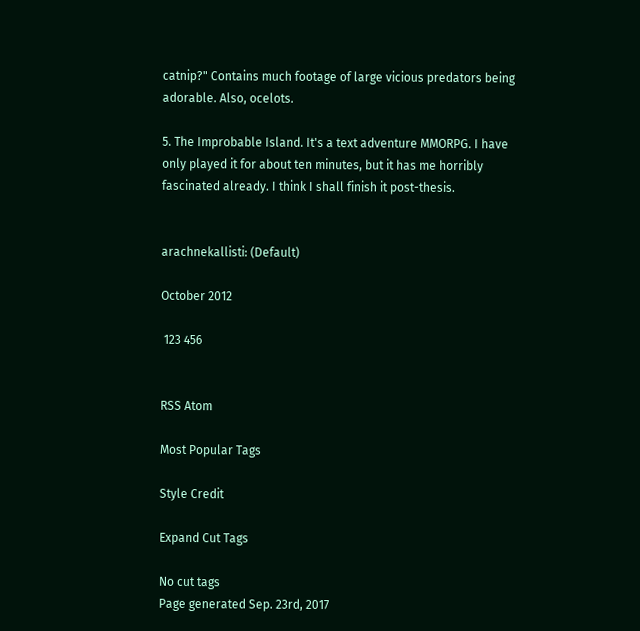catnip?" Contains much footage of large vicious predators being adorable. Also, ocelots.

5. The Improbable Island. It's a text adventure MMORPG. I have only played it for about ten minutes, but it has me horribly fascinated already. I think I shall finish it post-thesis.


arachnekallisti: (Default)

October 2012

 123 456


RSS Atom

Most Popular Tags

Style Credit

Expand Cut Tags

No cut tags
Page generated Sep. 23rd, 2017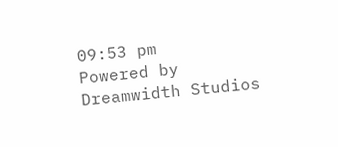09:53 pm
Powered by Dreamwidth Studios